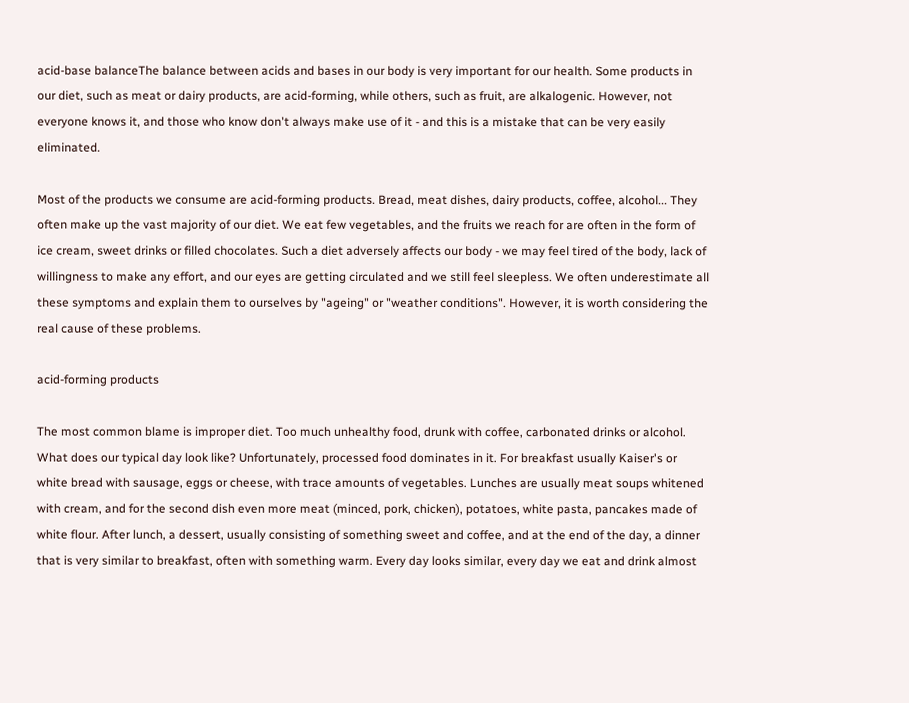acid-base balanceThe balance between acids and bases in our body is very important for our health. Some products in our diet, such as meat or dairy products, are acid-forming, while others, such as fruit, are alkalogenic. However, not everyone knows it, and those who know don't always make use of it - and this is a mistake that can be very easily eliminated.

Most of the products we consume are acid-forming products. Bread, meat dishes, dairy products, coffee, alcohol... They often make up the vast majority of our diet. We eat few vegetables, and the fruits we reach for are often in the form of ice cream, sweet drinks or filled chocolates. Such a diet adversely affects our body - we may feel tired of the body, lack of willingness to make any effort, and our eyes are getting circulated and we still feel sleepless. We often underestimate all these symptoms and explain them to ourselves by "ageing" or "weather conditions". However, it is worth considering the real cause of these problems.

acid-forming products

The most common blame is improper diet. Too much unhealthy food, drunk with coffee, carbonated drinks or alcohol. What does our typical day look like? Unfortunately, processed food dominates in it. For breakfast usually Kaiser's or white bread with sausage, eggs or cheese, with trace amounts of vegetables. Lunches are usually meat soups whitened with cream, and for the second dish even more meat (minced, pork, chicken), potatoes, white pasta, pancakes made of white flour. After lunch, a dessert, usually consisting of something sweet and coffee, and at the end of the day, a dinner that is very similar to breakfast, often with something warm. Every day looks similar, every day we eat and drink almost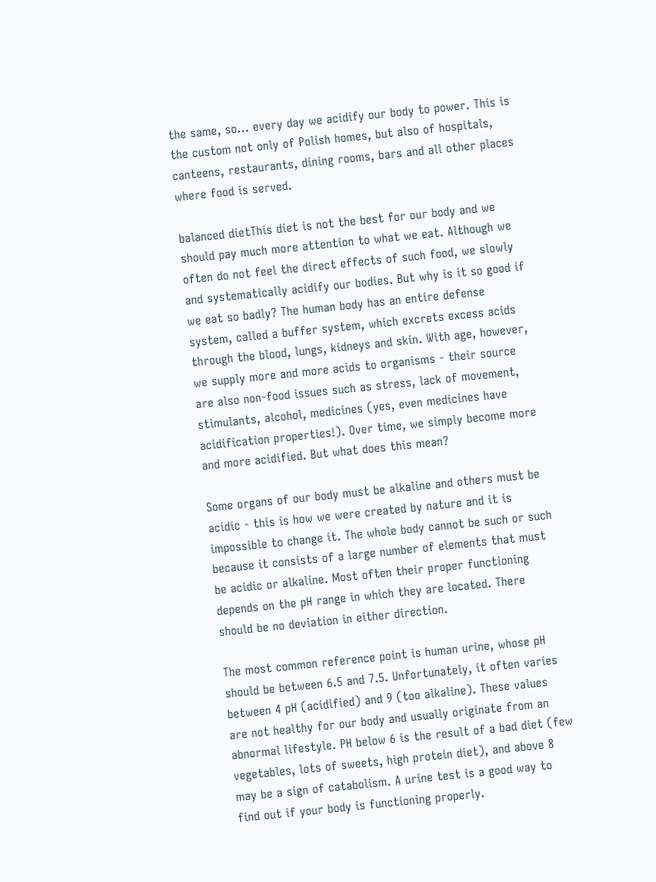the same, so... every day we acidify our body to power. This is the custom not only of Polish homes, but also of hospitals, canteens, restaurants, dining rooms, bars and all other places where food is served.

balanced dietThis diet is not the best for our body and we should pay much more attention to what we eat. Although we often do not feel the direct effects of such food, we slowly and systematically acidify our bodies. But why is it so good if we eat so badly? The human body has an entire defense system, called a buffer system, which excrets excess acids through the blood, lungs, kidneys and skin. With age, however, we supply more and more acids to organisms - their source are also non-food issues such as stress, lack of movement, stimulants, alcohol, medicines (yes, even medicines have acidification properties!). Over time, we simply become more and more acidified. But what does this mean?

Some organs of our body must be alkaline and others must be acidic - this is how we were created by nature and it is impossible to change it. The whole body cannot be such or such because it consists of a large number of elements that must be acidic or alkaline. Most often their proper functioning depends on the pH range in which they are located. There should be no deviation in either direction.

The most common reference point is human urine, whose pH should be between 6.5 and 7.5. Unfortunately, it often varies between 4 pH (acidified) and 9 (too alkaline). These values are not healthy for our body and usually originate from an abnormal lifestyle. PH below 6 is the result of a bad diet (few vegetables, lots of sweets, high protein diet), and above 8 may be a sign of catabolism. A urine test is a good way to find out if your body is functioning properly.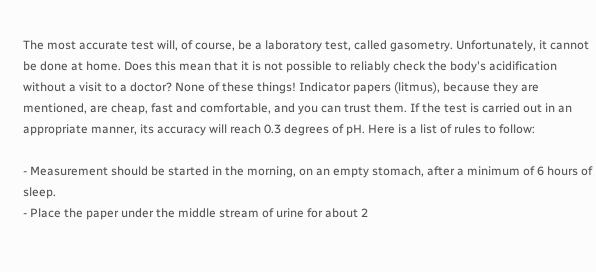The most accurate test will, of course, be a laboratory test, called gasometry. Unfortunately, it cannot be done at home. Does this mean that it is not possible to reliably check the body's acidification without a visit to a doctor? None of these things! Indicator papers (litmus), because they are mentioned, are cheap, fast and comfortable, and you can trust them. If the test is carried out in an appropriate manner, its accuracy will reach 0.3 degrees of pH. Here is a list of rules to follow:

- Measurement should be started in the morning, on an empty stomach, after a minimum of 6 hours of sleep.
- Place the paper under the middle stream of urine for about 2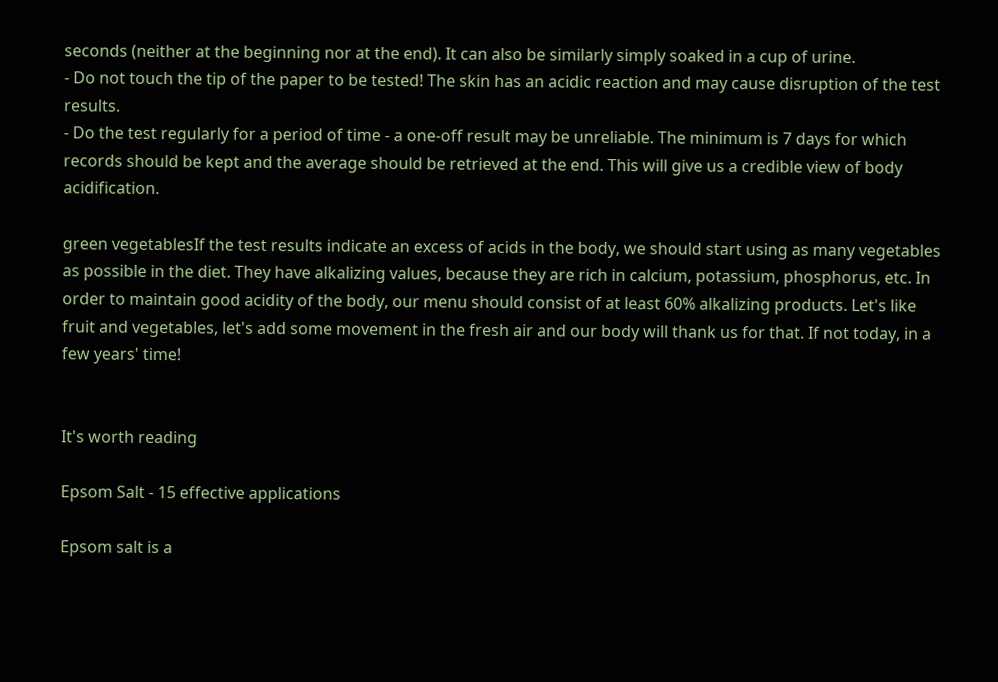seconds (neither at the beginning nor at the end). It can also be similarly simply soaked in a cup of urine.
- Do not touch the tip of the paper to be tested! The skin has an acidic reaction and may cause disruption of the test results.
- Do the test regularly for a period of time - a one-off result may be unreliable. The minimum is 7 days for which records should be kept and the average should be retrieved at the end. This will give us a credible view of body acidification.

green vegetablesIf the test results indicate an excess of acids in the body, we should start using as many vegetables as possible in the diet. They have alkalizing values, because they are rich in calcium, potassium, phosphorus, etc. In order to maintain good acidity of the body, our menu should consist of at least 60% alkalizing products. Let's like fruit and vegetables, let's add some movement in the fresh air and our body will thank us for that. If not today, in a few years' time!


It's worth reading

Epsom Salt - 15 effective applications

Epsom salt is a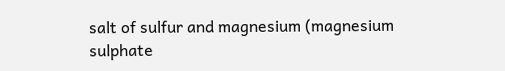salt of sulfur and magnesium (magnesium sulphate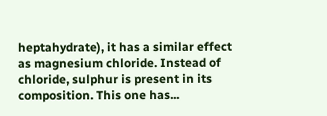heptahydrate), it has a similar effect as magnesium chloride. Instead of chloride, sulphur is present in its composition. This one has...